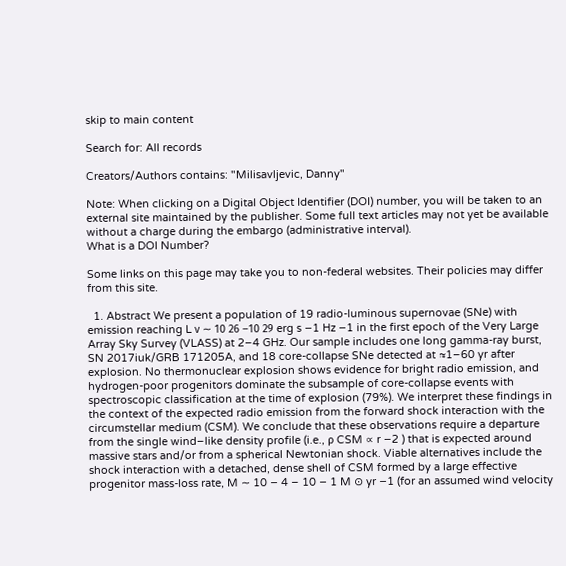skip to main content

Search for: All records

Creators/Authors contains: "Milisavljevic, Danny"

Note: When clicking on a Digital Object Identifier (DOI) number, you will be taken to an external site maintained by the publisher. Some full text articles may not yet be available without a charge during the embargo (administrative interval).
What is a DOI Number?

Some links on this page may take you to non-federal websites. Their policies may differ from this site.

  1. Abstract We present a population of 19 radio-luminous supernovae (SNe) with emission reaching L ν ∼ 10 26 –10 29 erg s −1 Hz −1 in the first epoch of the Very Large Array Sky Survey (VLASS) at 2–4 GHz. Our sample includes one long gamma-ray burst, SN 2017iuk/GRB 171205A, and 18 core-collapse SNe detected at ≈1–60 yr after explosion. No thermonuclear explosion shows evidence for bright radio emission, and hydrogen-poor progenitors dominate the subsample of core-collapse events with spectroscopic classification at the time of explosion (79%). We interpret these findings in the context of the expected radio emission from the forward shock interaction with the circumstellar medium (CSM). We conclude that these observations require a departure from the single wind–like density profile (i.e., ρ CSM ∝ r −2 ) that is expected around massive stars and/or from a spherical Newtonian shock. Viable alternatives include the shock interaction with a detached, dense shell of CSM formed by a large effective progenitor mass-loss rate, M ∼ 10 − 4 – 10 − 1 M ⊙ yr −1 (for an assumed wind velocity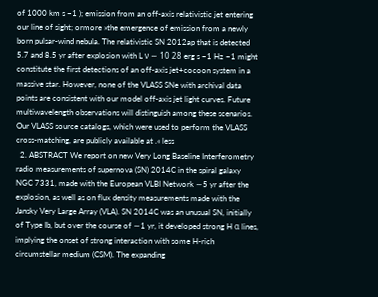of 1000 km s −1 ); emission from an off-axis relativistic jet entering our line of sight; ormore »the emergence of emission from a newly born pulsar-wind nebula. The relativistic SN 2012ap that is detected 5.7 and 8.5 yr after explosion with L ν ∼ 10 28 erg s −1 Hz −1 might constitute the first detections of an off-axis jet+cocoon system in a massive star. However, none of the VLASS SNe with archival data points are consistent with our model off-axis jet light curves. Future multiwavelength observations will distinguish among these scenarios. Our VLASS source catalogs, which were used to perform the VLASS cross-matching, are publicly available at .« less
  2. ABSTRACT We report on new Very Long Baseline Interferometry radio measurements of supernova (SN) 2014C in the spiral galaxy NGC 7331, made with the European VLBI Network ∼5 yr after the explosion, as well as on flux density measurements made with the Jansky Very Large Array (VLA). SN 2014C was an unusual SN, initially of Type Ib, but over the course of ∼1 yr, it developed strong H α lines, implying the onset of strong interaction with some H-rich circumstellar medium (CSM). The expanding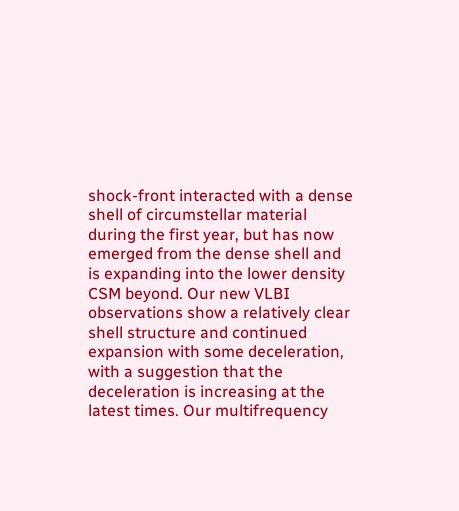shock-front interacted with a dense shell of circumstellar material during the first year, but has now emerged from the dense shell and is expanding into the lower density CSM beyond. Our new VLBI observations show a relatively clear shell structure and continued expansion with some deceleration, with a suggestion that the deceleration is increasing at the latest times. Our multifrequency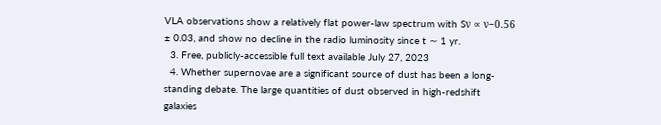VLA observations show a relatively flat power-law spectrum with Sν ∝ ν−0.56 ± 0.03, and show no decline in the radio luminosity since t ∼ 1 yr.
  3. Free, publicly-accessible full text available July 27, 2023
  4. Whether supernovae are a significant source of dust has been a long-standing debate. The large quantities of dust observed in high-redshift galaxies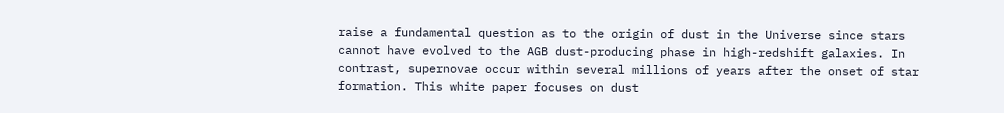raise a fundamental question as to the origin of dust in the Universe since stars cannot have evolved to the AGB dust-producing phase in high-redshift galaxies. In contrast, supernovae occur within several millions of years after the onset of star formation. This white paper focuses on dust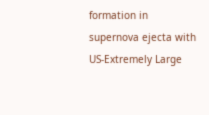formation in supernova ejecta with US-Extremely Large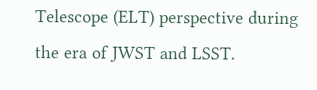Telescope (ELT) perspective during the era of JWST and LSST.